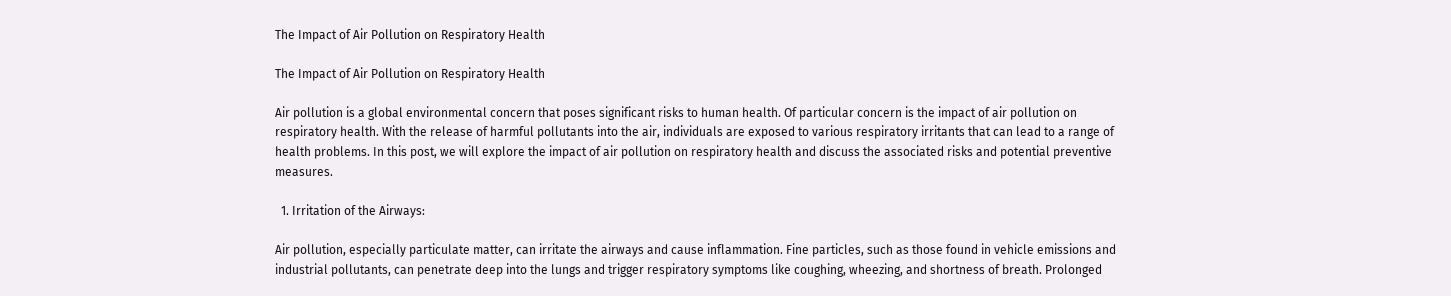The Impact of Air Pollution on Respiratory Health

The Impact of Air Pollution on Respiratory Health

Air pollution is a global environmental concern that poses significant risks to human health. Of particular concern is the impact of air pollution on respiratory health. With the release of harmful pollutants into the air, individuals are exposed to various respiratory irritants that can lead to a range of health problems. In this post, we will explore the impact of air pollution on respiratory health and discuss the associated risks and potential preventive measures.

  1. Irritation of the Airways:

Air pollution, especially particulate matter, can irritate the airways and cause inflammation. Fine particles, such as those found in vehicle emissions and industrial pollutants, can penetrate deep into the lungs and trigger respiratory symptoms like coughing, wheezing, and shortness of breath. Prolonged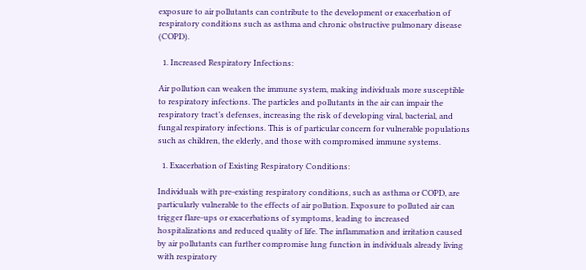exposure to air pollutants can contribute to the development or exacerbation of respiratory conditions such as asthma and chronic obstructive pulmonary disease (COPD).

  1. Increased Respiratory Infections:

Air pollution can weaken the immune system, making individuals more susceptible to respiratory infections. The particles and pollutants in the air can impair the respiratory tract’s defenses, increasing the risk of developing viral, bacterial, and fungal respiratory infections. This is of particular concern for vulnerable populations such as children, the elderly, and those with compromised immune systems.

  1. Exacerbation of Existing Respiratory Conditions:

Individuals with pre-existing respiratory conditions, such as asthma or COPD, are particularly vulnerable to the effects of air pollution. Exposure to polluted air can trigger flare-ups or exacerbations of symptoms, leading to increased hospitalizations and reduced quality of life. The inflammation and irritation caused by air pollutants can further compromise lung function in individuals already living with respiratory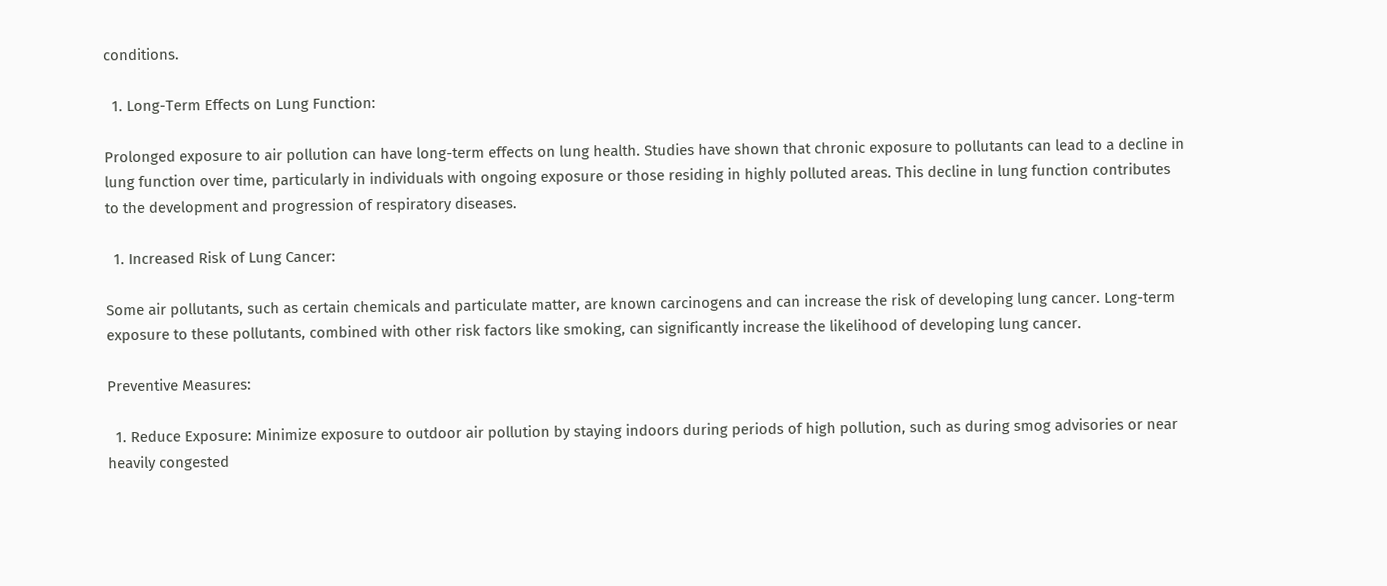conditions.

  1. Long-Term Effects on Lung Function:

Prolonged exposure to air pollution can have long-term effects on lung health. Studies have shown that chronic exposure to pollutants can lead to a decline in lung function over time, particularly in individuals with ongoing exposure or those residing in highly polluted areas. This decline in lung function contributes to the development and progression of respiratory diseases.

  1. Increased Risk of Lung Cancer:

Some air pollutants, such as certain chemicals and particulate matter, are known carcinogens and can increase the risk of developing lung cancer. Long-term exposure to these pollutants, combined with other risk factors like smoking, can significantly increase the likelihood of developing lung cancer.

Preventive Measures:

  1. Reduce Exposure: Minimize exposure to outdoor air pollution by staying indoors during periods of high pollution, such as during smog advisories or near heavily congested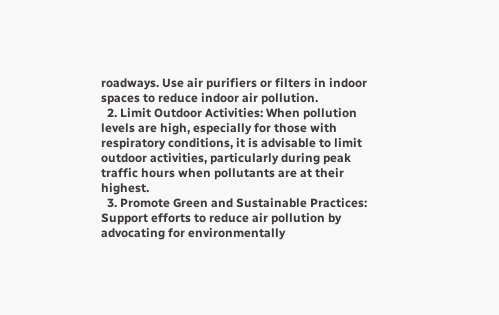roadways. Use air purifiers or filters in indoor spaces to reduce indoor air pollution.
  2. Limit Outdoor Activities: When pollution levels are high, especially for those with respiratory conditions, it is advisable to limit outdoor activities, particularly during peak traffic hours when pollutants are at their highest.
  3. Promote Green and Sustainable Practices: Support efforts to reduce air pollution by advocating for environmentally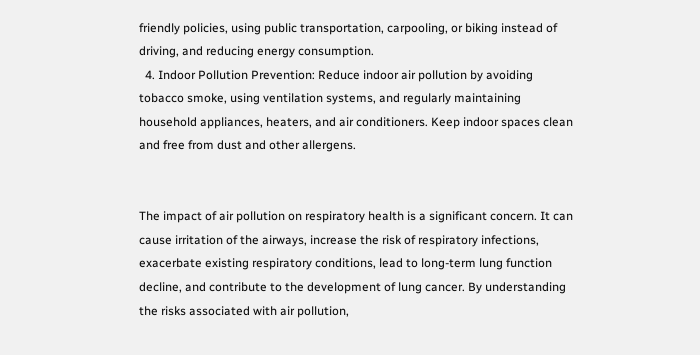friendly policies, using public transportation, carpooling, or biking instead of driving, and reducing energy consumption.
  4. Indoor Pollution Prevention: Reduce indoor air pollution by avoiding tobacco smoke, using ventilation systems, and regularly maintaining household appliances, heaters, and air conditioners. Keep indoor spaces clean and free from dust and other allergens.


The impact of air pollution on respiratory health is a significant concern. It can cause irritation of the airways, increase the risk of respiratory infections, exacerbate existing respiratory conditions, lead to long-term lung function decline, and contribute to the development of lung cancer. By understanding the risks associated with air pollution,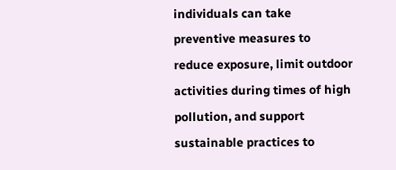individuals can take preventive measures to reduce exposure, limit outdoor activities during times of high pollution, and support sustainable practices to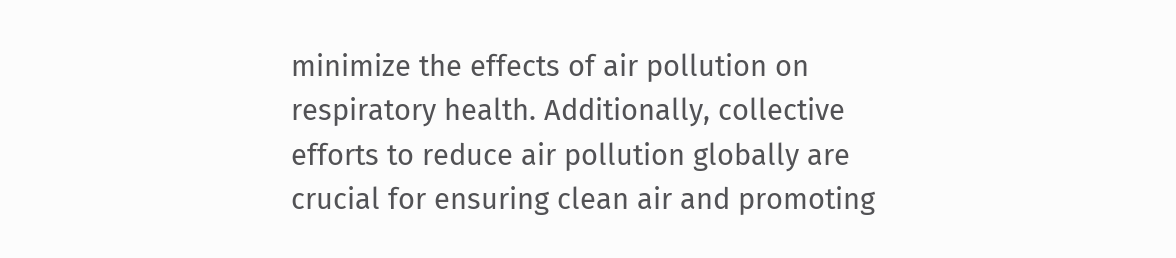minimize the effects of air pollution on respiratory health. Additionally, collective efforts to reduce air pollution globally are crucial for ensuring clean air and promoting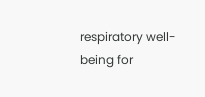respiratory well-being for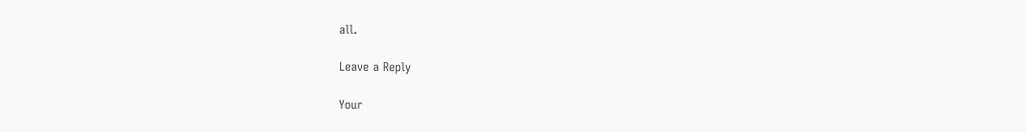all.

Leave a Reply

Your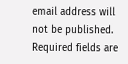email address will not be published. Required fields are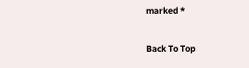marked *

Back To Top